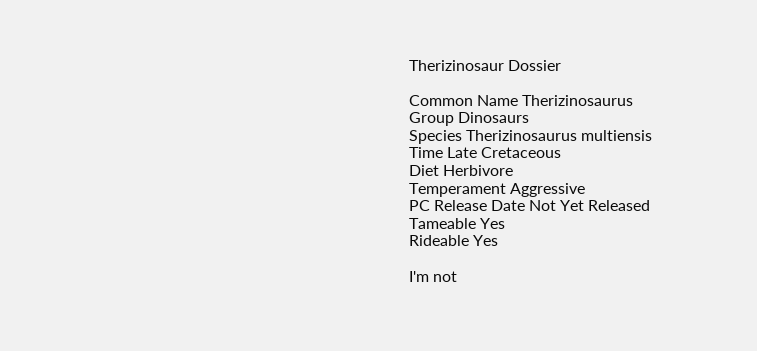Therizinosaur Dossier

Common Name Therizinosaurus
Group Dinosaurs
Species Therizinosaurus multiensis
Time Late Cretaceous
Diet Herbivore
Temperament Aggressive
PC Release Date Not Yet Released
Tameable Yes
Rideable Yes

I'm not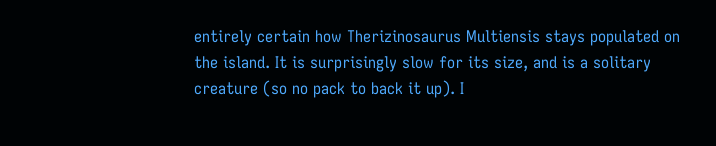entirely certain how Therizinosaurus Multiensis stays populated on the island. It is surprisingly slow for its size, and is a solitary creature (so no pack to back it up). I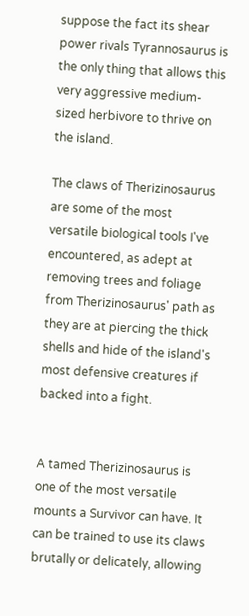suppose the fact its shear power rivals Tyrannosaurus is the only thing that allows this very aggressive medium-sized herbivore to thrive on the island.

The claws of Therizinosaurus are some of the most versatile biological tools I've encountered, as adept at removing trees and foliage from Therizinosaurus' path as they are at piercing the thick shells and hide of the island's most defensive creatures if backed into a fight.


A tamed Therizinosaurus is one of the most versatile mounts a Survivor can have. It can be trained to use its claws brutally or delicately, allowing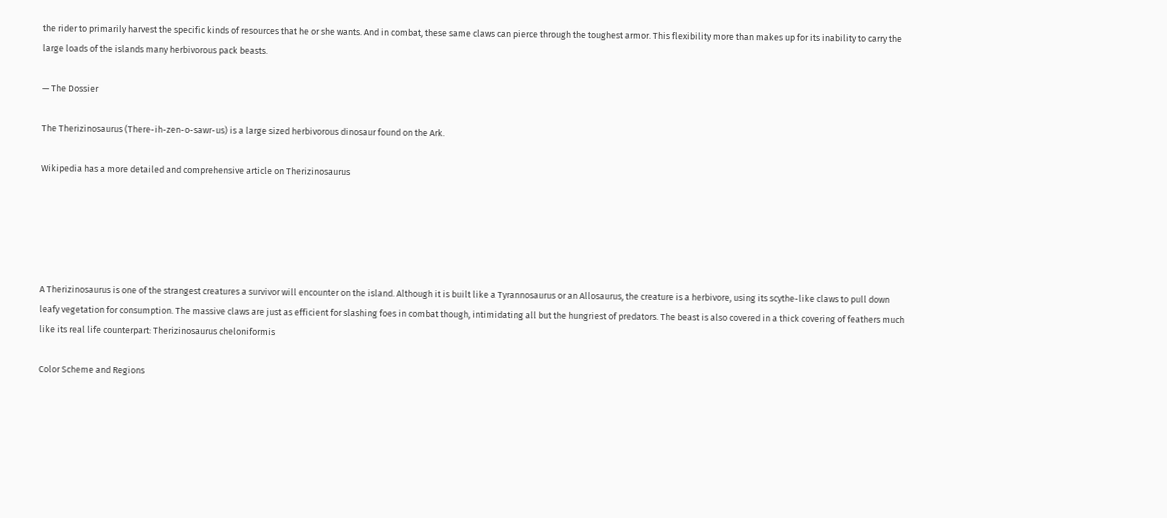the rider to primarily harvest the specific kinds of resources that he or she wants. And in combat, these same claws can pierce through the toughest armor. This flexibility more than makes up for its inability to carry the large loads of the islands many herbivorous pack beasts.

— The Dossier

The Therizinosaurus (There-ih-zen-o-sawr-us) is a large sized herbivorous dinosaur found on the Ark.

Wikipedia has a more detailed and comprehensive article on Therizinosaurus





A Therizinosaurus is one of the strangest creatures a survivor will encounter on the island. Although it is built like a Tyrannosaurus or an Allosaurus, the creature is a herbivore, using its scythe-like claws to pull down leafy vegetation for consumption. The massive claws are just as efficient for slashing foes in combat though, intimidating all but the hungriest of predators. The beast is also covered in a thick covering of feathers much like its real life counterpart: Therizinosaurus cheloniformis

Color Scheme and Regions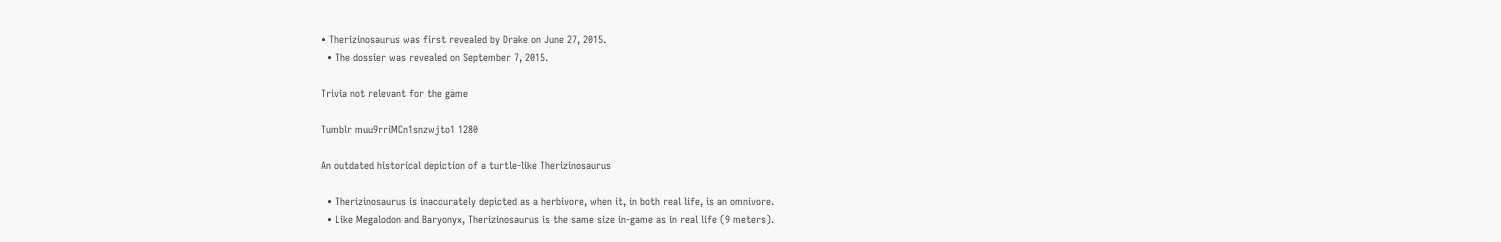• Therizinosaurus was first revealed by Drake on June 27, 2015.
  • The dossier was revealed on September 7, 2015.

Trivia not relevant for the game

Tumblr muu9rriMCn1snzwjto1 1280

An outdated historical depiction of a turtle-like Therizinosaurus

  • Therizinosaurus is inaccurately depicted as a herbivore, when it, in both real life, is an omnivore.
  • Like Megalodon and Baryonyx, Therizinosaurus is the same size in-game as in real life (9 meters).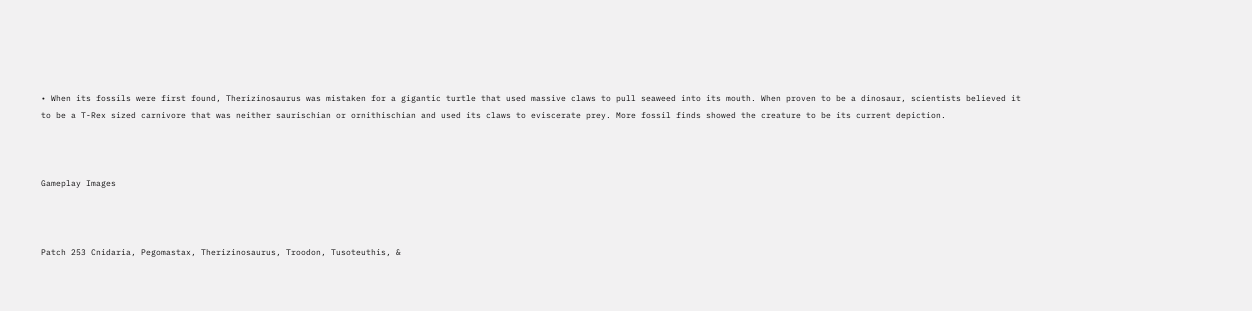• When its fossils were first found, Therizinosaurus was mistaken for a gigantic turtle that used massive claws to pull seaweed into its mouth. When proven to be a dinosaur, scientists believed it to be a T-Rex sized carnivore that was neither saurischian or ornithischian and used its claws to eviscerate prey. More fossil finds showed the creature to be its current depiction.



Gameplay Images



Patch 253 Cnidaria, Pegomastax, Therizinosaurus, Troodon, Tusoteuthis, &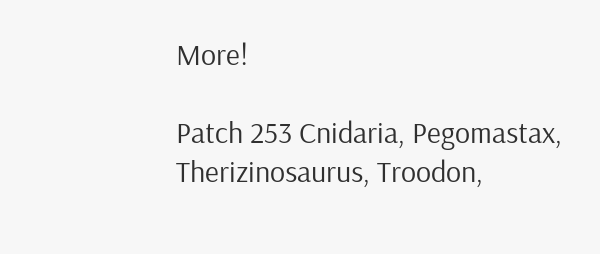More!

Patch 253 Cnidaria, Pegomastax, Therizinosaurus, Troodon,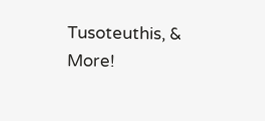Tusoteuthis, & More!